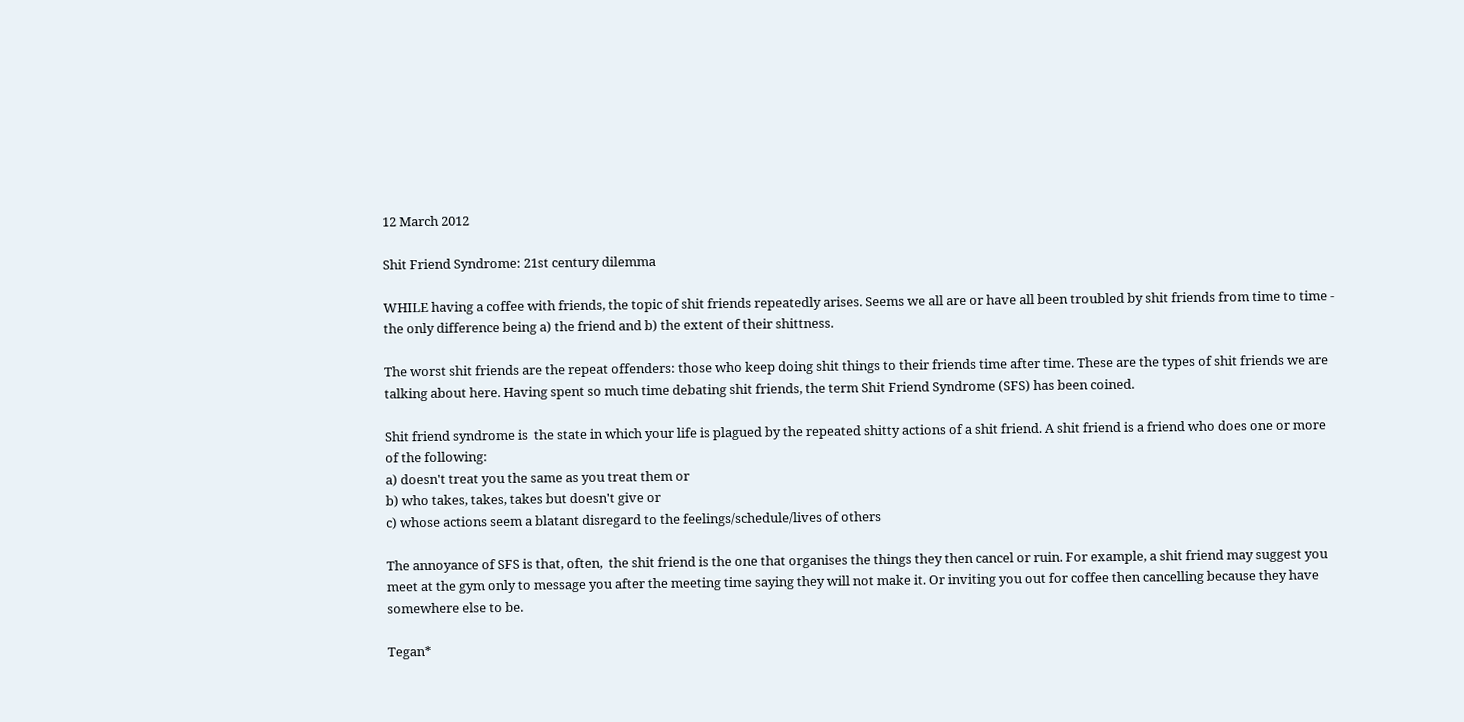12 March 2012

Shit Friend Syndrome: 21st century dilemma

WHILE having a coffee with friends, the topic of shit friends repeatedly arises. Seems we all are or have all been troubled by shit friends from time to time - the only difference being a) the friend and b) the extent of their shittness.

The worst shit friends are the repeat offenders: those who keep doing shit things to their friends time after time. These are the types of shit friends we are talking about here. Having spent so much time debating shit friends, the term Shit Friend Syndrome (SFS) has been coined.

Shit friend syndrome is  the state in which your life is plagued by the repeated shitty actions of a shit friend. A shit friend is a friend who does one or more of the following:
a) doesn't treat you the same as you treat them or
b) who takes, takes, takes but doesn't give or
c) whose actions seem a blatant disregard to the feelings/schedule/lives of others

The annoyance of SFS is that, often,  the shit friend is the one that organises the things they then cancel or ruin. For example, a shit friend may suggest you meet at the gym only to message you after the meeting time saying they will not make it. Or inviting you out for coffee then cancelling because they have somewhere else to be.

Tegan*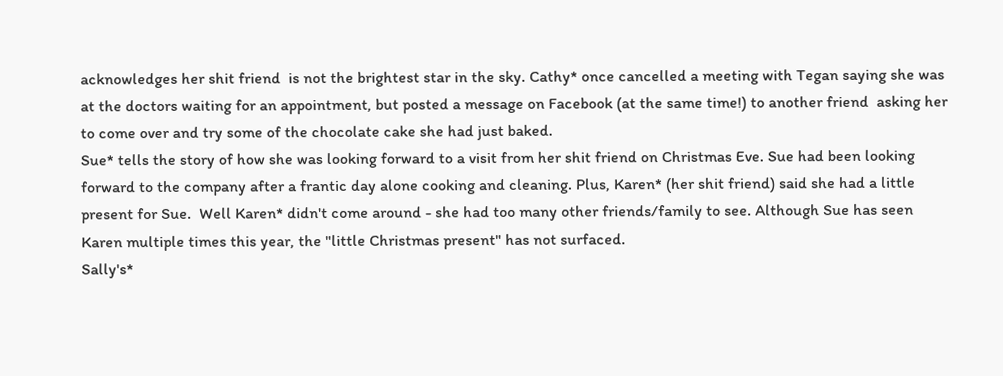acknowledges her shit friend  is not the brightest star in the sky. Cathy* once cancelled a meeting with Tegan saying she was at the doctors waiting for an appointment, but posted a message on Facebook (at the same time!) to another friend  asking her to come over and try some of the chocolate cake she had just baked.
Sue* tells the story of how she was looking forward to a visit from her shit friend on Christmas Eve. Sue had been looking forward to the company after a frantic day alone cooking and cleaning. Plus, Karen* (her shit friend) said she had a little present for Sue.  Well Karen* didn't come around - she had too many other friends/family to see. Although Sue has seen Karen multiple times this year, the "little Christmas present" has not surfaced.
Sally's*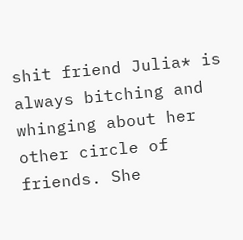shit friend Julia* is always bitching and whinging about her other circle of friends. She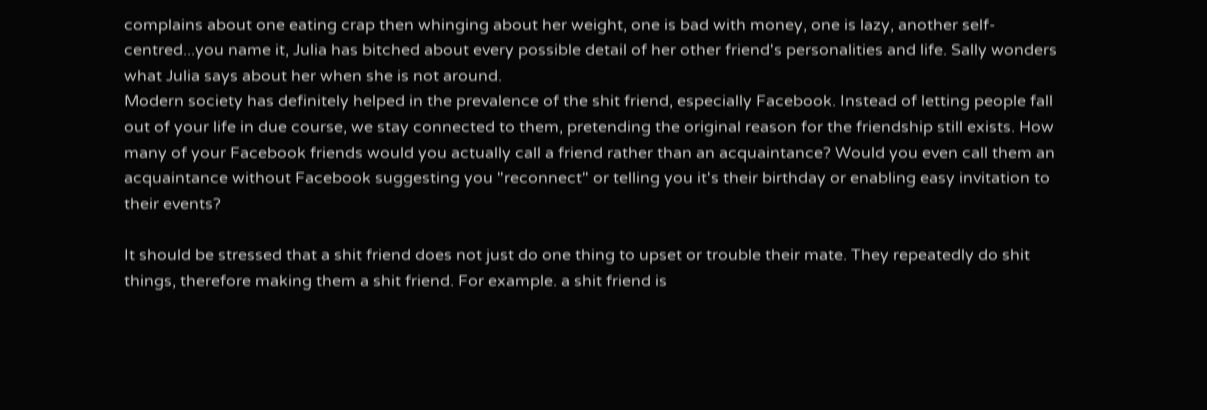complains about one eating crap then whinging about her weight, one is bad with money, one is lazy, another self-centred...you name it, Julia has bitched about every possible detail of her other friend's personalities and life. Sally wonders what Julia says about her when she is not around.
Modern society has definitely helped in the prevalence of the shit friend, especially Facebook. Instead of letting people fall out of your life in due course, we stay connected to them, pretending the original reason for the friendship still exists. How many of your Facebook friends would you actually call a friend rather than an acquaintance? Would you even call them an acquaintance without Facebook suggesting you "reconnect" or telling you it's their birthday or enabling easy invitation to their events?

It should be stressed that a shit friend does not just do one thing to upset or trouble their mate. They repeatedly do shit things, therefore making them a shit friend. For example. a shit friend is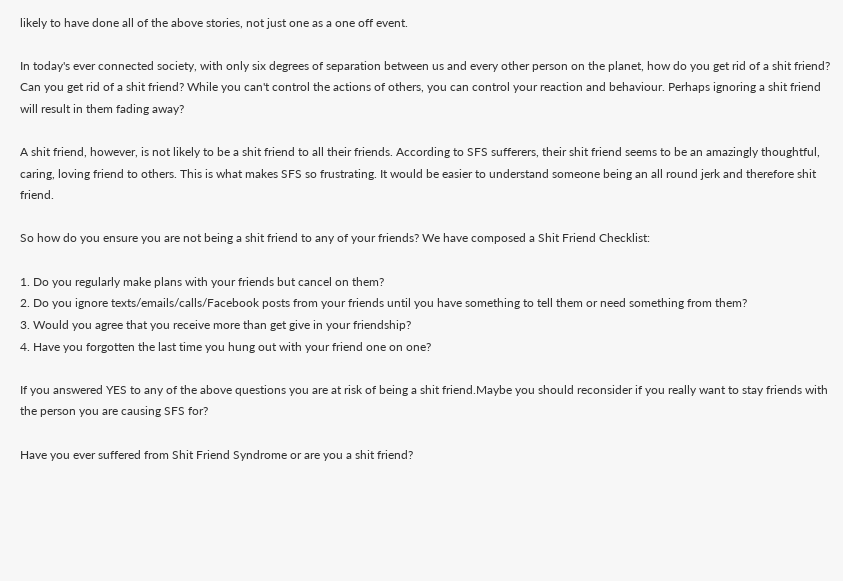likely to have done all of the above stories, not just one as a one off event.

In today's ever connected society, with only six degrees of separation between us and every other person on the planet, how do you get rid of a shit friend? Can you get rid of a shit friend? While you can't control the actions of others, you can control your reaction and behaviour. Perhaps ignoring a shit friend will result in them fading away?

A shit friend, however, is not likely to be a shit friend to all their friends. According to SFS sufferers, their shit friend seems to be an amazingly thoughtful, caring, loving friend to others. This is what makes SFS so frustrating. It would be easier to understand someone being an all round jerk and therefore shit friend.

So how do you ensure you are not being a shit friend to any of your friends? We have composed a Shit Friend Checklist:

1. Do you regularly make plans with your friends but cancel on them?
2. Do you ignore texts/emails/calls/Facebook posts from your friends until you have something to tell them or need something from them?
3. Would you agree that you receive more than get give in your friendship?
4. Have you forgotten the last time you hung out with your friend one on one?

If you answered YES to any of the above questions you are at risk of being a shit friend.Maybe you should reconsider if you really want to stay friends with the person you are causing SFS for?

Have you ever suffered from Shit Friend Syndrome or are you a shit friend?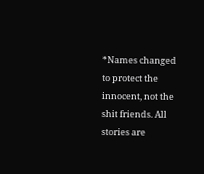*Names changed to protect the innocent, not the shit friends. All stories are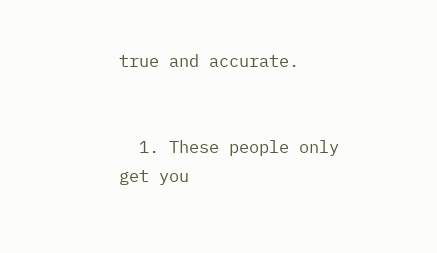true and accurate.


  1. These people only get you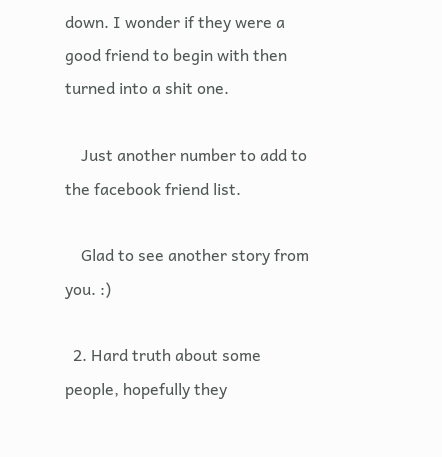down. I wonder if they were a good friend to begin with then turned into a shit one.

    Just another number to add to the facebook friend list.

    Glad to see another story from you. :)

  2. Hard truth about some people, hopefully they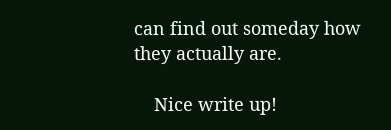can find out someday how they actually are.

    Nice write up!